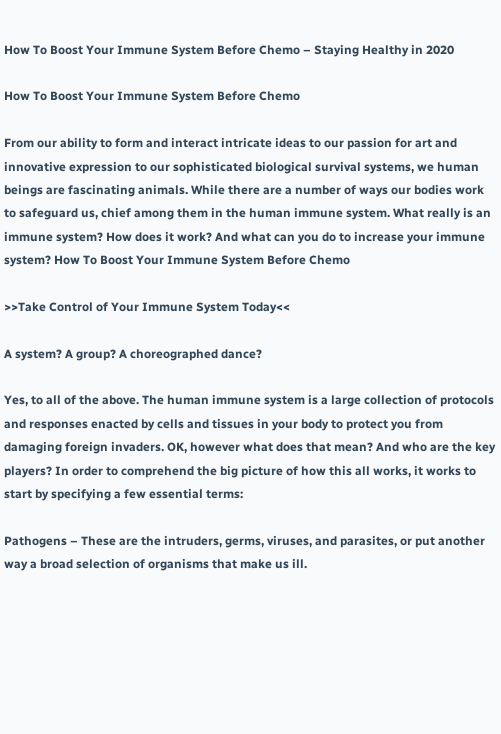How To Boost Your Immune System Before Chemo – Staying Healthy in 2020

How To Boost Your Immune System Before Chemo

From our ability to form and interact intricate ideas to our passion for art and innovative expression to our sophisticated biological survival systems, we human beings are fascinating animals. While there are a number of ways our bodies work to safeguard us, chief among them in the human immune system. What really is an immune system? How does it work? And what can you do to increase your immune system? How To Boost Your Immune System Before Chemo

>>Take Control of Your Immune System Today<<

A system? A group? A choreographed dance?

Yes, to all of the above. The human immune system is a large collection of protocols and responses enacted by cells and tissues in your body to protect you from damaging foreign invaders. OK, however what does that mean? And who are the key players? In order to comprehend the big picture of how this all works, it works to start by specifying a few essential terms:

Pathogens – These are the intruders, germs, viruses, and parasites, or put another way a broad selection of organisms that make us ill.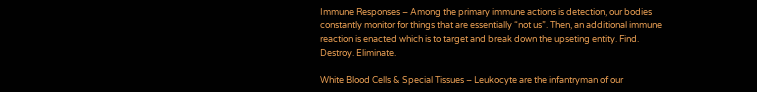Immune Responses – Among the primary immune actions is detection, our bodies constantly monitor for things that are essentially “not us”. Then, an additional immune reaction is enacted which is to target and break down the upseting entity. Find. Destroy. Eliminate.

White Blood Cells & Special Tissues – Leukocyte are the infantryman of our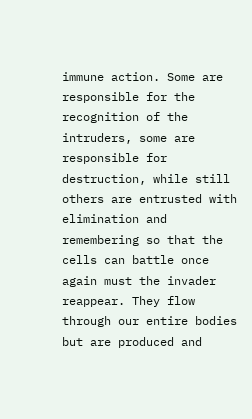immune action. Some are responsible for the recognition of the intruders, some are responsible for destruction, while still others are entrusted with elimination and remembering so that the cells can battle once again must the invader reappear. They flow through our entire bodies but are produced and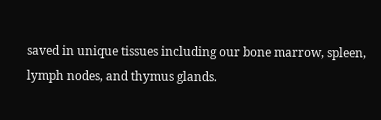saved in unique tissues including our bone marrow, spleen, lymph nodes, and thymus glands.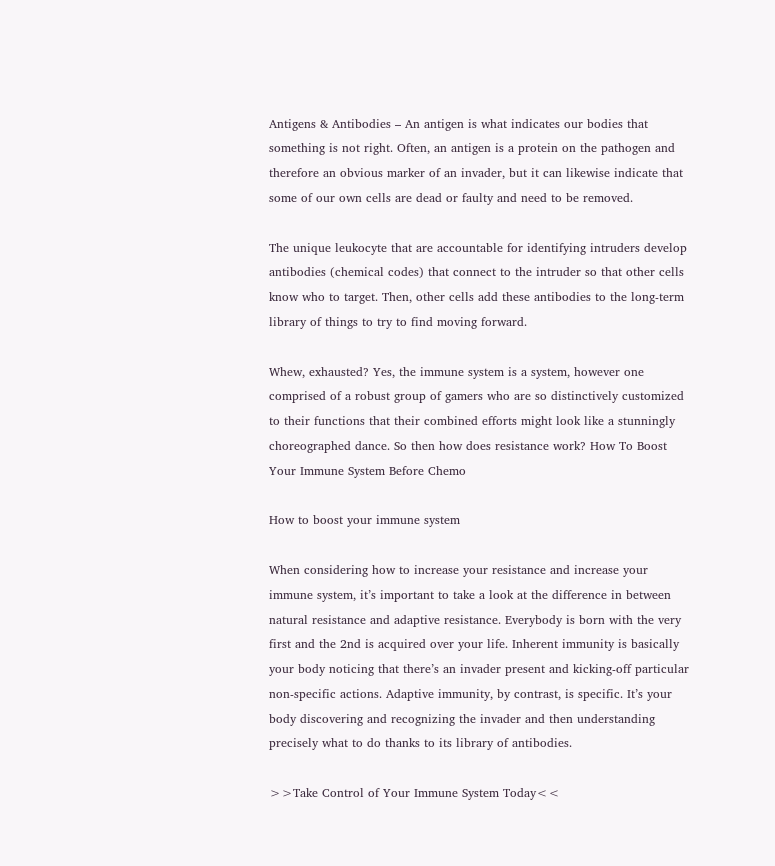Antigens & Antibodies – An antigen is what indicates our bodies that something is not right. Often, an antigen is a protein on the pathogen and therefore an obvious marker of an invader, but it can likewise indicate that some of our own cells are dead or faulty and need to be removed.

The unique leukocyte that are accountable for identifying intruders develop antibodies (chemical codes) that connect to the intruder so that other cells know who to target. Then, other cells add these antibodies to the long-term library of things to try to find moving forward.

Whew, exhausted? Yes, the immune system is a system, however one comprised of a robust group of gamers who are so distinctively customized to their functions that their combined efforts might look like a stunningly choreographed dance. So then how does resistance work? How To Boost Your Immune System Before Chemo

How to boost your immune system

When considering how to increase your resistance and increase your immune system, it’s important to take a look at the difference in between natural resistance and adaptive resistance. Everybody is born with the very first and the 2nd is acquired over your life. Inherent immunity is basically your body noticing that there’s an invader present and kicking-off particular non-specific actions. Adaptive immunity, by contrast, is specific. It’s your body discovering and recognizing the invader and then understanding precisely what to do thanks to its library of antibodies.

>>Take Control of Your Immune System Today<<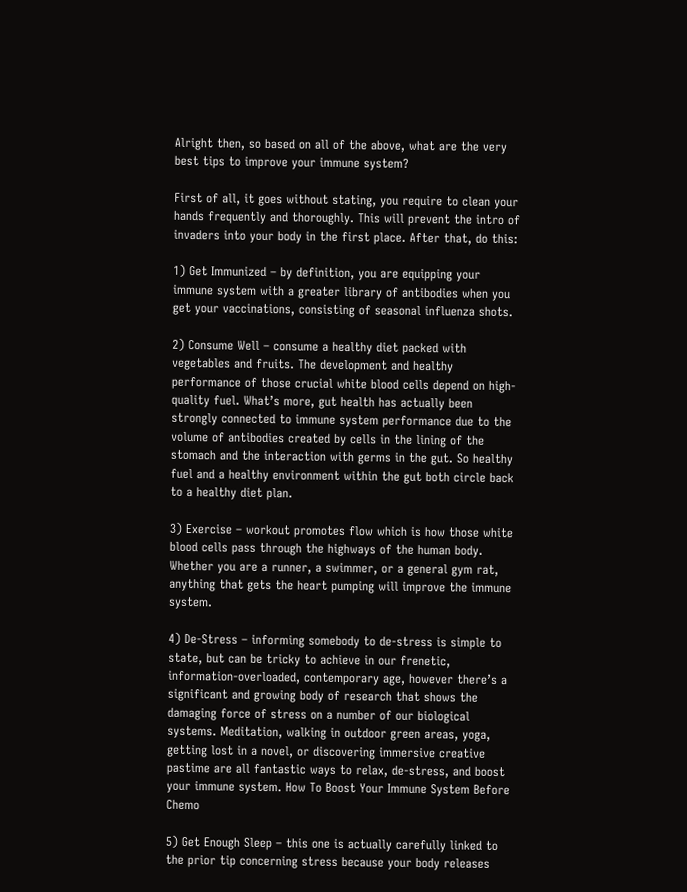Alright then, so based on all of the above, what are the very best tips to improve your immune system?

First of all, it goes without stating, you require to clean your hands frequently and thoroughly. This will prevent the intro of invaders into your body in the first place. After that, do this:

1) Get Immunized – by definition, you are equipping your immune system with a greater library of antibodies when you get your vaccinations, consisting of seasonal influenza shots.

2) Consume Well – consume a healthy diet packed with vegetables and fruits. The development and healthy performance of those crucial white blood cells depend on high-quality fuel. What’s more, gut health has actually been strongly connected to immune system performance due to the volume of antibodies created by cells in the lining of the stomach and the interaction with germs in the gut. So healthy fuel and a healthy environment within the gut both circle back to a healthy diet plan.

3) Exercise – workout promotes flow which is how those white blood cells pass through the highways of the human body. Whether you are a runner, a swimmer, or a general gym rat, anything that gets the heart pumping will improve the immune system.

4) De-Stress – informing somebody to de-stress is simple to state, but can be tricky to achieve in our frenetic, information-overloaded, contemporary age, however there’s a significant and growing body of research that shows the damaging force of stress on a number of our biological systems. Meditation, walking in outdoor green areas, yoga, getting lost in a novel, or discovering immersive creative pastime are all fantastic ways to relax, de-stress, and boost your immune system. How To Boost Your Immune System Before Chemo

5) Get Enough Sleep – this one is actually carefully linked to the prior tip concerning stress because your body releases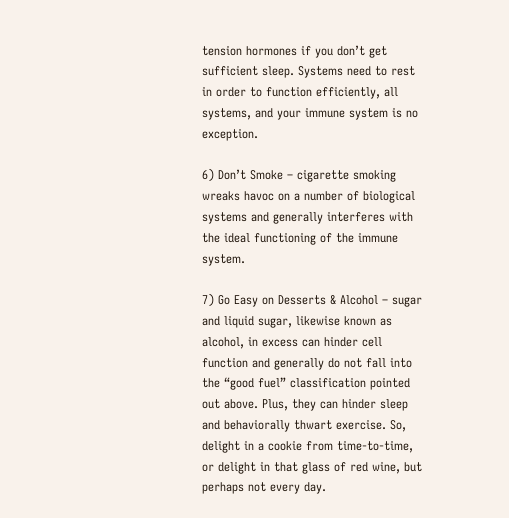tension hormones if you don’t get sufficient sleep. Systems need to rest in order to function efficiently, all systems, and your immune system is no exception.

6) Don’t Smoke – cigarette smoking wreaks havoc on a number of biological systems and generally interferes with the ideal functioning of the immune system.

7) Go Easy on Desserts & Alcohol – sugar and liquid sugar, likewise known as alcohol, in excess can hinder cell function and generally do not fall into the “good fuel” classification pointed out above. Plus, they can hinder sleep and behaviorally thwart exercise. So, delight in a cookie from time-to-time, or delight in that glass of red wine, but perhaps not every day.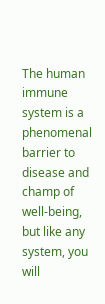The human immune system is a phenomenal barrier to disease and champ of well-being, but like any system, you will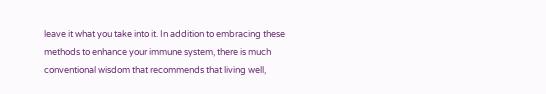leave it what you take into it. In addition to embracing these methods to enhance your immune system, there is much conventional wisdom that recommends that living well,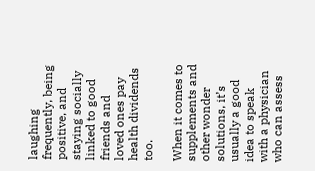laughing frequently, being positive, and staying socially linked to good friends and loved ones pay health dividends too.

When it comes to supplements and other wonder solutions, it’s usually a good idea to speak with a physician who can assess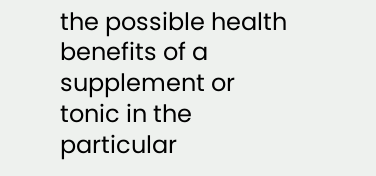the possible health benefits of a supplement or tonic in the particular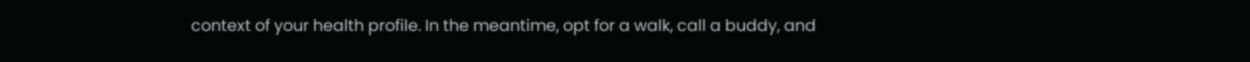context of your health profile. In the meantime, opt for a walk, call a buddy, and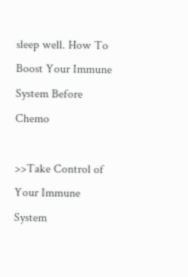sleep well. How To Boost Your Immune System Before Chemo

>>Take Control of Your Immune System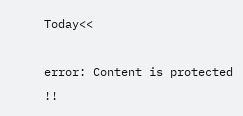Today<<

error: Content is protected !!